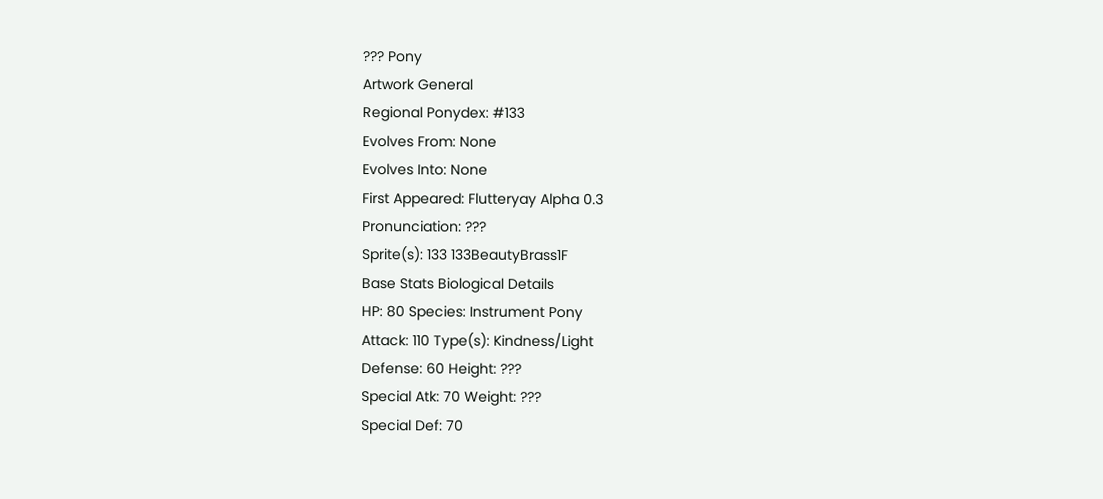??? Pony
Artwork General
Regional Ponydex: #133
Evolves From: None
Evolves Into: None
First Appeared: Flutteryay Alpha 0.3
Pronunciation: ???
Sprite(s): 133 133BeautyBrass1F
Base Stats Biological Details
HP: 80 Species: Instrument Pony
Attack: 110 Type(s): Kindness/Light
Defense: 60 Height: ???
Special Atk: 70 Weight: ???
Special Def: 70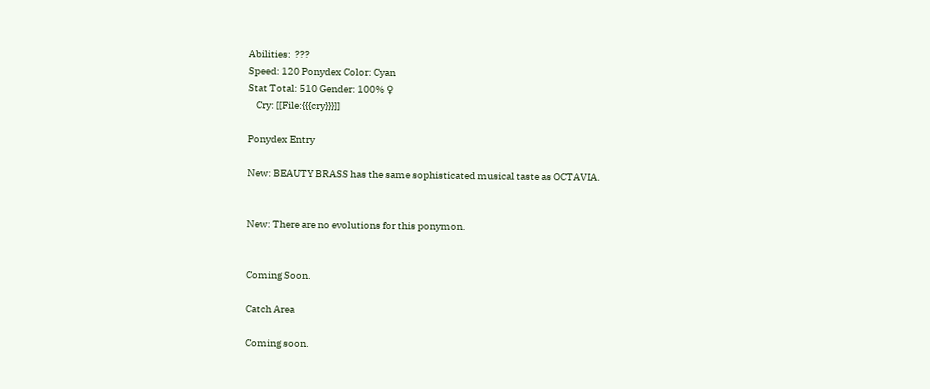Abilities:  ???
Speed: 120 Ponydex Color: Cyan
Stat Total: 510 Gender: 100% ♀
    Cry: [[File:{{{cry}}}]]

Ponydex Entry

New: BEAUTY BRASS has the same sophisticated musical taste as OCTAVIA.


New: There are no evolutions for this ponymon.


Coming Soon.

Catch Area

Coming soon.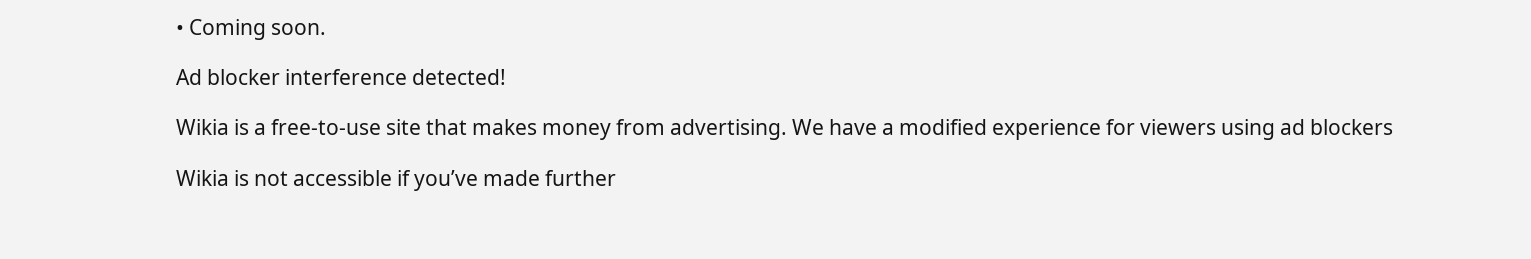• Coming soon.

Ad blocker interference detected!

Wikia is a free-to-use site that makes money from advertising. We have a modified experience for viewers using ad blockers

Wikia is not accessible if you’ve made further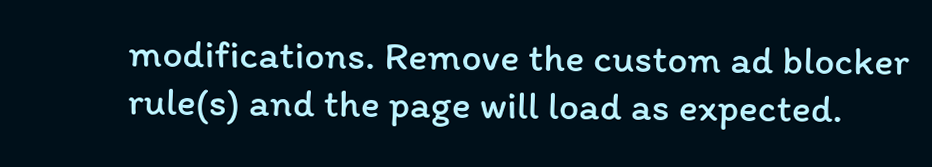modifications. Remove the custom ad blocker rule(s) and the page will load as expected.